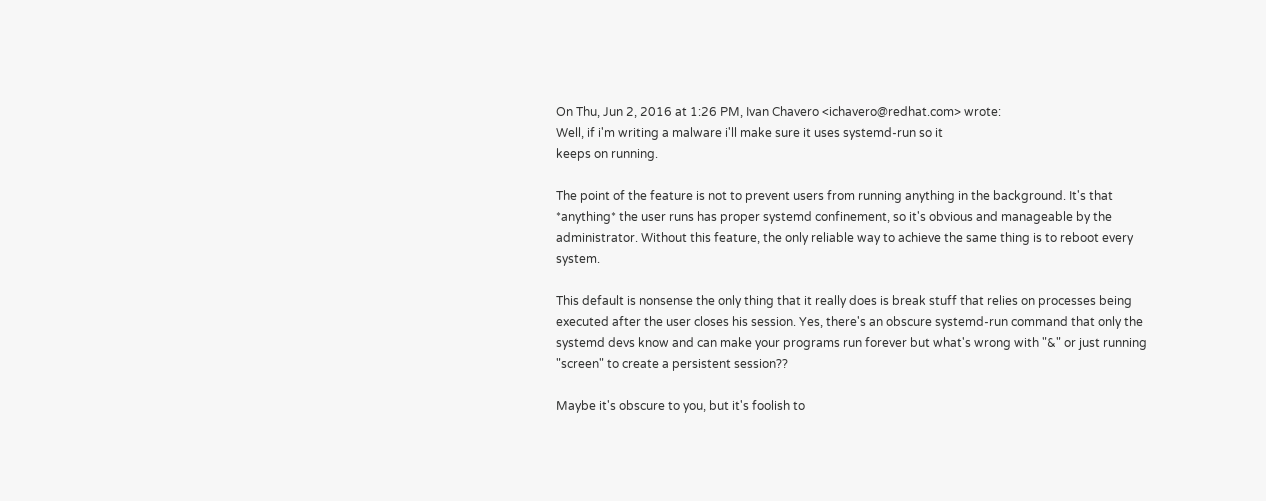On Thu, Jun 2, 2016 at 1:26 PM, Ivan Chavero <ichavero@redhat.com> wrote:
Well, if i'm writing a malware i'll make sure it uses systemd-run so it
keeps on running.

The point of the feature is not to prevent users from running anything in the background. It's that *anything* the user runs has proper systemd confinement, so it's obvious and manageable by the administrator. Without this feature, the only reliable way to achieve the same thing is to reboot every system.

This default is nonsense the only thing that it really does is break stuff that relies on processes being executed after the user closes his session. Yes, there's an obscure systemd-run command that only the systemd devs know and can make your programs run forever but what's wrong with "&" or just running "screen" to create a persistent session??

Maybe it's obscure to you, but it's foolish to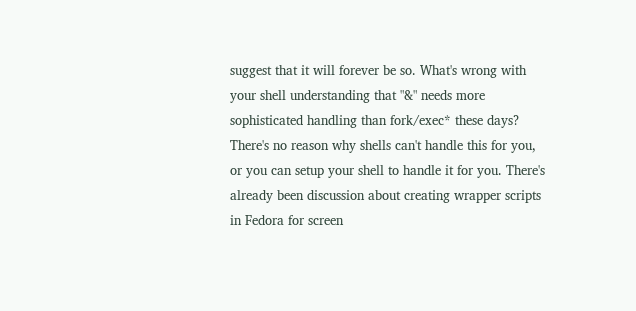suggest that it will forever be so. What's wrong with your shell understanding that "&" needs more sophisticated handling than fork/exec* these days? There's no reason why shells can't handle this for you, or you can setup your shell to handle it for you. There's already been discussion about creating wrapper scripts in Fedora for screen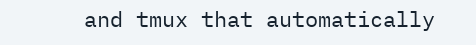and tmux that automatically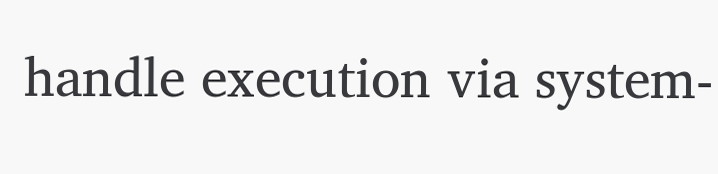handle execution via system-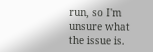run, so I'm unsure what the issue is.